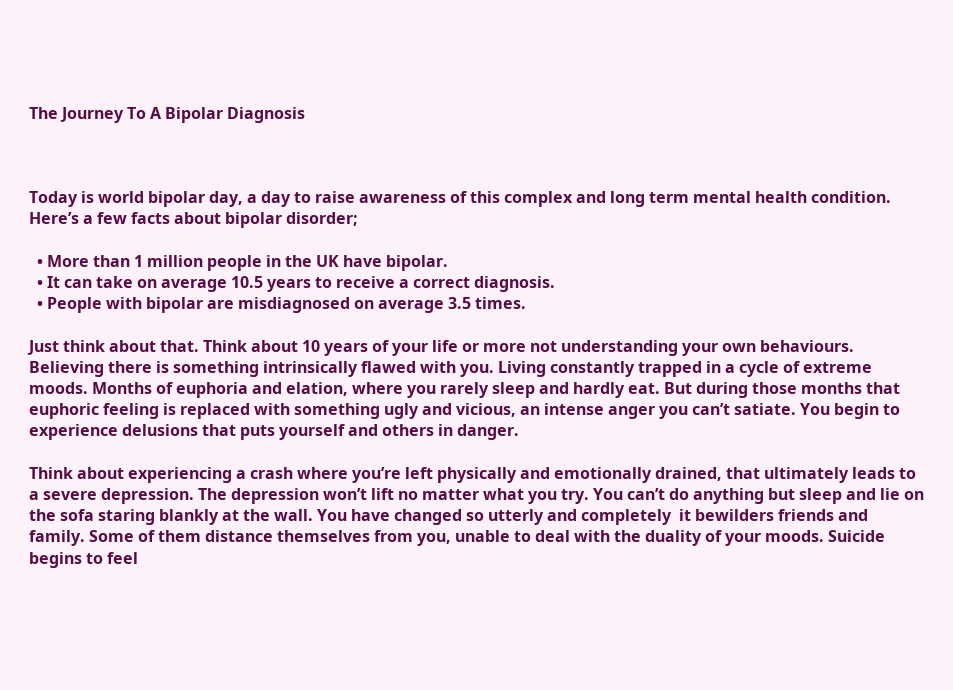The Journey To A Bipolar Diagnosis



Today is world bipolar day, a day to raise awareness of this complex and long term mental health condition. Here’s a few facts about bipolar disorder;

  • More than 1 million people in the UK have bipolar.
  • It can take on average 10.5 years to receive a correct diagnosis.
  • People with bipolar are misdiagnosed on average 3.5 times.

Just think about that. Think about 10 years of your life or more not understanding your own behaviours. Believing there is something intrinsically flawed with you. Living constantly trapped in a cycle of extreme moods. Months of euphoria and elation, where you rarely sleep and hardly eat. But during those months that euphoric feeling is replaced with something ugly and vicious, an intense anger you can’t satiate. You begin to experience delusions that puts yourself and others in danger.

Think about experiencing a crash where you’re left physically and emotionally drained, that ultimately leads to a severe depression. The depression won’t lift no matter what you try. You can’t do anything but sleep and lie on the sofa staring blankly at the wall. You have changed so utterly and completely  it bewilders friends and family. Some of them distance themselves from you, unable to deal with the duality of your moods. Suicide begins to feel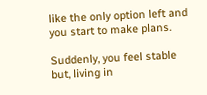like the only option left and you start to make plans.

Suddenly, you feel stable but, living in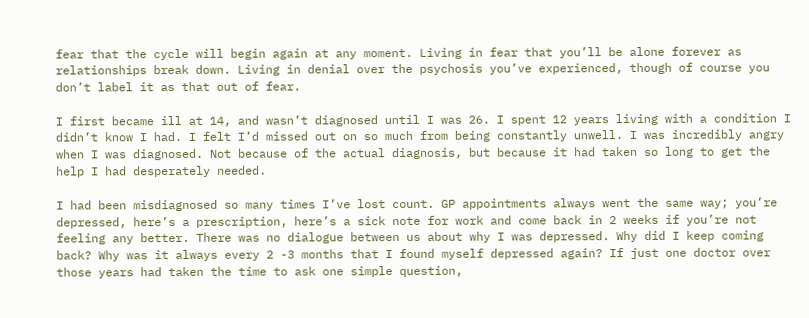fear that the cycle will begin again at any moment. Living in fear that you’ll be alone forever as relationships break down. Living in denial over the psychosis you’ve experienced, though of course you don’t label it as that out of fear.

I first became ill at 14, and wasn’t diagnosed until I was 26. I spent 12 years living with a condition I didn’t know I had. I felt I’d missed out on so much from being constantly unwell. I was incredibly angry when I was diagnosed. Not because of the actual diagnosis, but because it had taken so long to get the help I had desperately needed.

I had been misdiagnosed so many times I’ve lost count. GP appointments always went the same way; you’re depressed, here’s a prescription, here’s a sick note for work and come back in 2 weeks if you’re not feeling any better. There was no dialogue between us about why I was depressed. Why did I keep coming back? Why was it always every 2 -3 months that I found myself depressed again? If just one doctor over those years had taken the time to ask one simple question,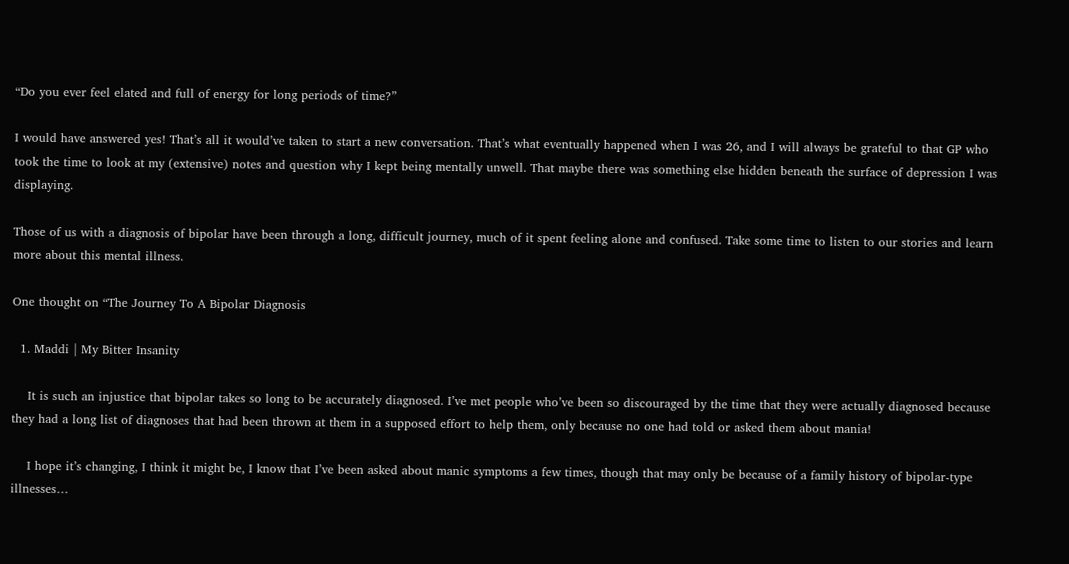“Do you ever feel elated and full of energy for long periods of time?”

I would have answered yes! That’s all it would’ve taken to start a new conversation. That’s what eventually happened when I was 26, and I will always be grateful to that GP who took the time to look at my (extensive) notes and question why I kept being mentally unwell. That maybe there was something else hidden beneath the surface of depression I was displaying.

Those of us with a diagnosis of bipolar have been through a long, difficult journey, much of it spent feeling alone and confused. Take some time to listen to our stories and learn more about this mental illness.

One thought on “The Journey To A Bipolar Diagnosis

  1. Maddi | My Bitter Insanity

    It is such an injustice that bipolar takes so long to be accurately diagnosed. I’ve met people who’ve been so discouraged by the time that they were actually diagnosed because they had a long list of diagnoses that had been thrown at them in a supposed effort to help them, only because no one had told or asked them about mania!

    I hope it’s changing, I think it might be, I know that I’ve been asked about manic symptoms a few times, though that may only be because of a family history of bipolar-type illnesses…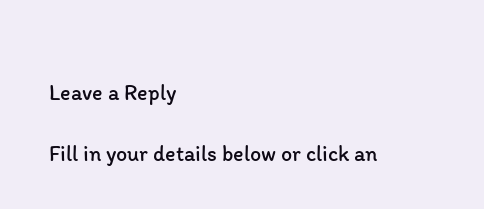Leave a Reply

Fill in your details below or click an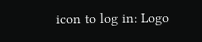icon to log in: Logo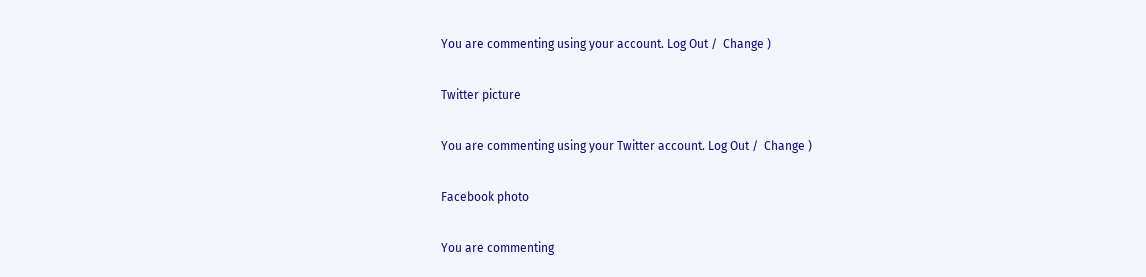You are commenting using your account. Log Out /  Change )

Twitter picture

You are commenting using your Twitter account. Log Out /  Change )

Facebook photo

You are commenting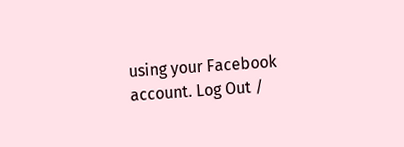using your Facebook account. Log Out /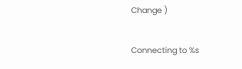Change )

Connecting to %s